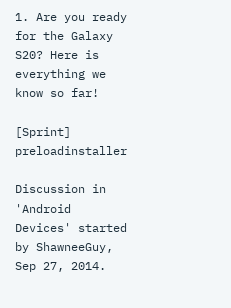1. Are you ready for the Galaxy S20? Here is everything we know so far!

[Sprint] preloadinstaller

Discussion in 'Android Devices' started by ShawneeGuy, Sep 27, 2014.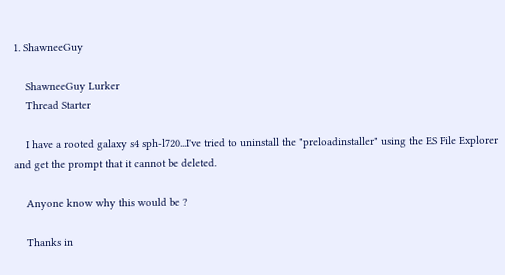1. ShawneeGuy

    ShawneeGuy Lurker
    Thread Starter

    I have a rooted galaxy s4 sph-l720...I've tried to uninstall the "preloadinstaller" using the ES File Explorer and get the prompt that it cannot be deleted.

    Anyone know why this would be ?

    Thanks in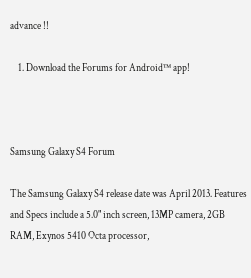advance !!

    1. Download the Forums for Android™ app!



Samsung Galaxy S4 Forum

The Samsung Galaxy S4 release date was April 2013. Features and Specs include a 5.0" inch screen, 13MP camera, 2GB RAM, Exynos 5410 Octa processor,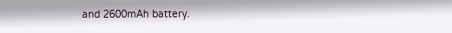and 2600mAh battery.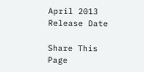April 2013
Release Date

Share This Page